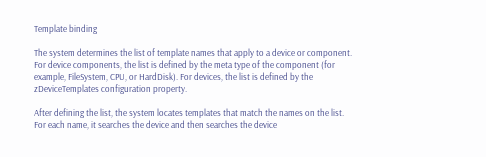Template binding

The system determines the list of template names that apply to a device or component. For device components, the list is defined by the meta type of the component (for example, FileSystem, CPU, or HardDisk). For devices, the list is defined by the zDeviceTemplates configuration property.

After defining the list, the system locates templates that match the names on the list. For each name, it searches the device and then searches the device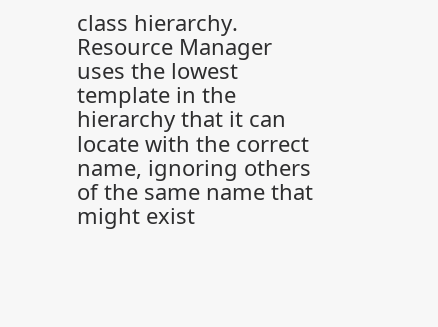class hierarchy. Resource Manager uses the lowest template in the hierarchy that it can locate with the correct name, ignoring others of the same name that might exist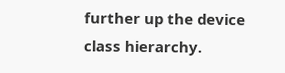further up the device class hierarchy.